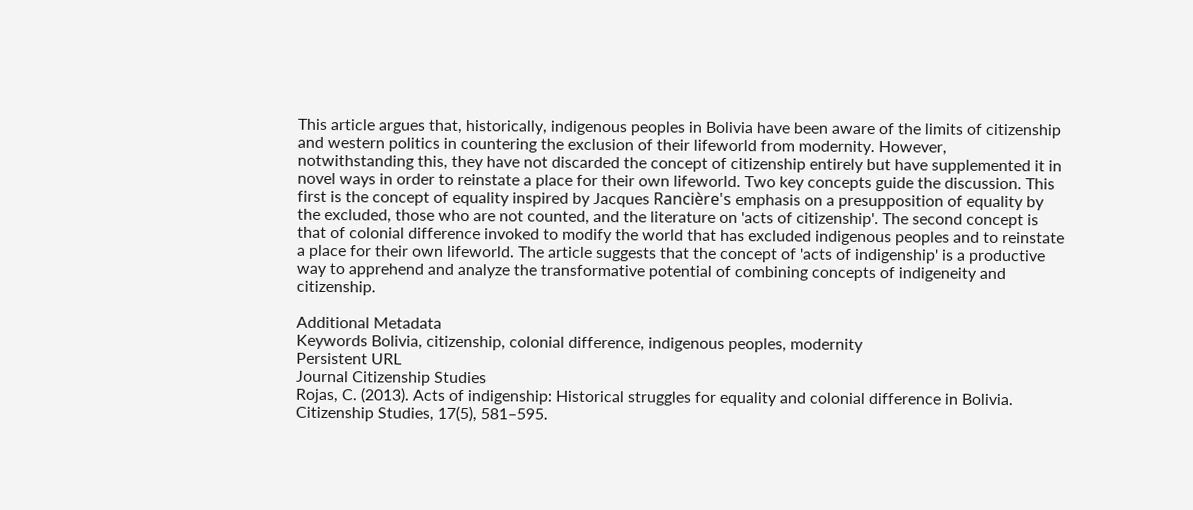This article argues that, historically, indigenous peoples in Bolivia have been aware of the limits of citizenship and western politics in countering the exclusion of their lifeworld from modernity. However, notwithstanding this, they have not discarded the concept of citizenship entirely but have supplemented it in novel ways in order to reinstate a place for their own lifeworld. Two key concepts guide the discussion. This first is the concept of equality inspired by Jacques Rancière's emphasis on a presupposition of equality by the excluded, those who are not counted, and the literature on 'acts of citizenship'. The second concept is that of colonial difference invoked to modify the world that has excluded indigenous peoples and to reinstate a place for their own lifeworld. The article suggests that the concept of 'acts of indigenship' is a productive way to apprehend and analyze the transformative potential of combining concepts of indigeneity and citizenship.

Additional Metadata
Keywords Bolivia, citizenship, colonial difference, indigenous peoples, modernity
Persistent URL
Journal Citizenship Studies
Rojas, C. (2013). Acts of indigenship: Historical struggles for equality and colonial difference in Bolivia. Citizenship Studies, 17(5), 581–595.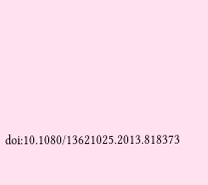doi:10.1080/13621025.2013.818373